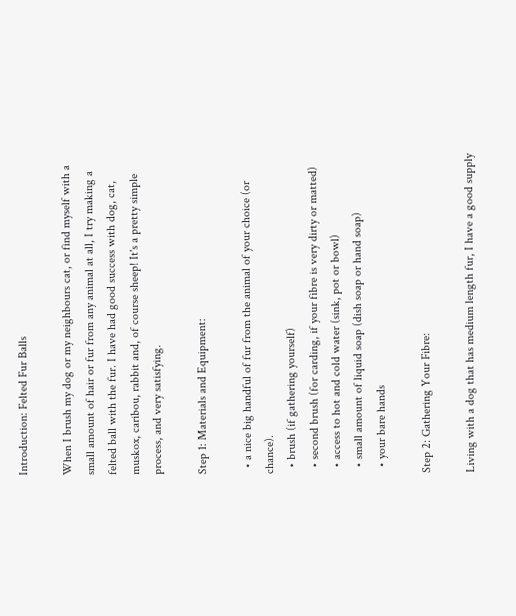Introduction: Felted Fur Balls

When I brush my dog or my neighbours cat, or find myself with a small amount of hair or fur from any animal at all, I try making a felted ball with the fur. I have had good success with dog, cat, muskox, caribou, rabbit and, of course sheep! It's a pretty simple process, and very satisfying.

Step 1: Materials and Equipment:

  • a nice big handful of fur from the animal of your choice (or chance).
  • brush (if gathering yourself)
  • second brush (for carding, if your fibre is very dirty or matted)
  • access to hot and cold water (sink, pot or bowl)
  • small amount of liquid soap (dish soap or hand soap)
  • your bare hands

Step 2: Gathering Your Fibre:

Living with a dog that has medium length fur, I have a good supply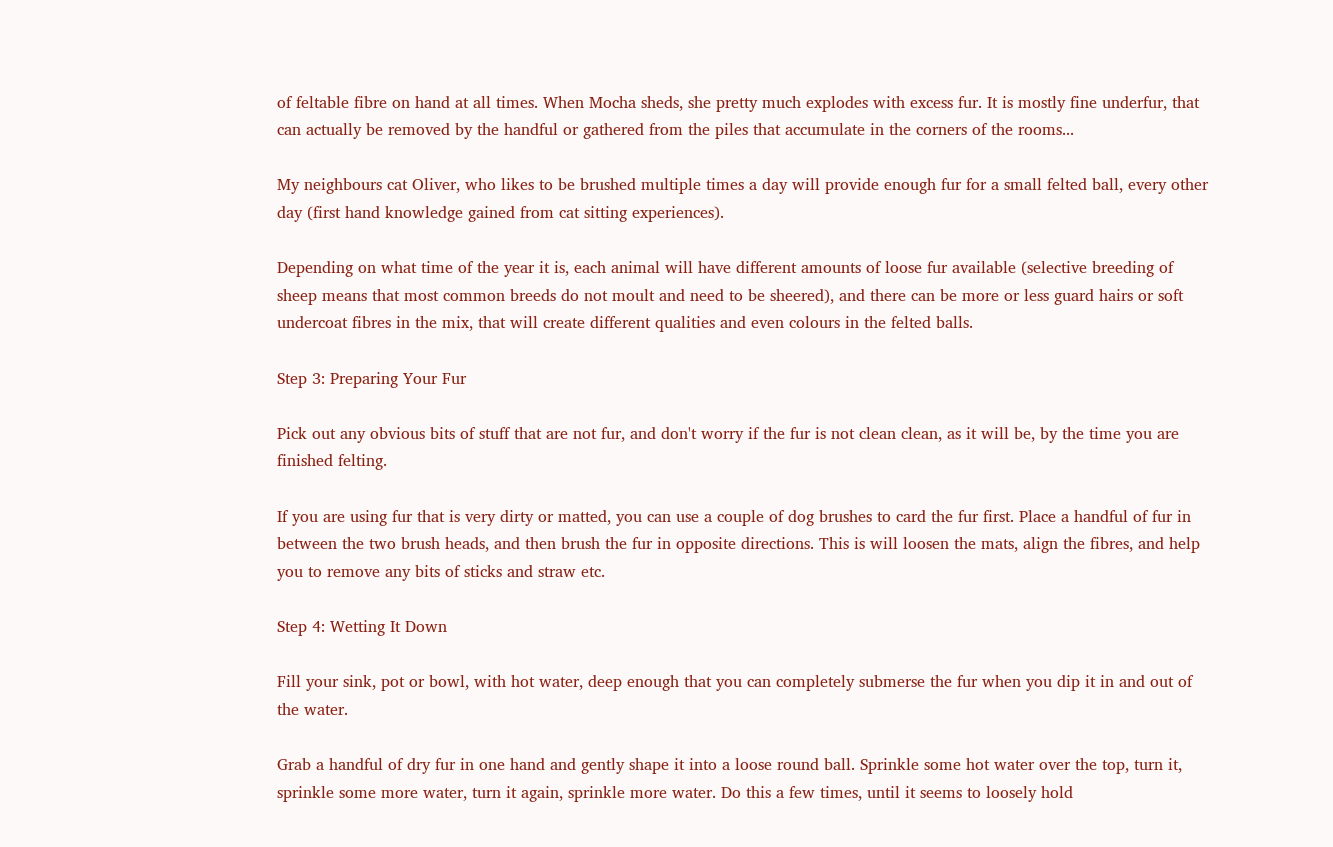of feltable fibre on hand at all times. When Mocha sheds, she pretty much explodes with excess fur. It is mostly fine underfur, that can actually be removed by the handful or gathered from the piles that accumulate in the corners of the rooms...

My neighbours cat Oliver, who likes to be brushed multiple times a day will provide enough fur for a small felted ball, every other day (first hand knowledge gained from cat sitting experiences).

Depending on what time of the year it is, each animal will have different amounts of loose fur available (selective breeding of sheep means that most common breeds do not moult and need to be sheered), and there can be more or less guard hairs or soft undercoat fibres in the mix, that will create different qualities and even colours in the felted balls.

Step 3: Preparing Your Fur

Pick out any obvious bits of stuff that are not fur, and don't worry if the fur is not clean clean, as it will be, by the time you are finished felting.

If you are using fur that is very dirty or matted, you can use a couple of dog brushes to card the fur first. Place a handful of fur in between the two brush heads, and then brush the fur in opposite directions. This is will loosen the mats, align the fibres, and help you to remove any bits of sticks and straw etc.

Step 4: Wetting It Down

Fill your sink, pot or bowl, with hot water, deep enough that you can completely submerse the fur when you dip it in and out of the water.

Grab a handful of dry fur in one hand and gently shape it into a loose round ball. Sprinkle some hot water over the top, turn it, sprinkle some more water, turn it again, sprinkle more water. Do this a few times, until it seems to loosely hold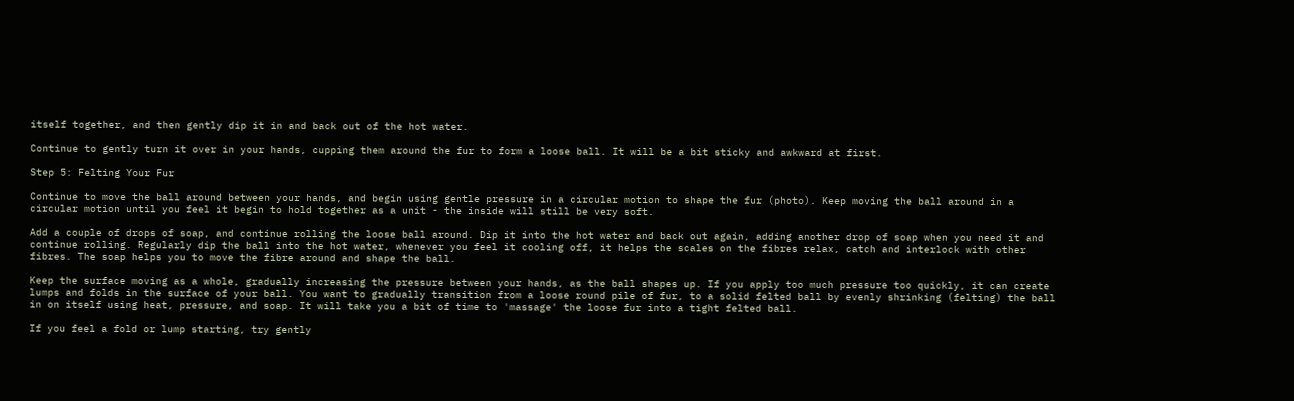itself together, and then gently dip it in and back out of the hot water.

Continue to gently turn it over in your hands, cupping them around the fur to form a loose ball. It will be a bit sticky and awkward at first.

Step 5: Felting Your Fur

Continue to move the ball around between your hands, and begin using gentle pressure in a circular motion to shape the fur (photo). Keep moving the ball around in a circular motion until you feel it begin to hold together as a unit - the inside will still be very soft.

Add a couple of drops of soap, and continue rolling the loose ball around. Dip it into the hot water and back out again, adding another drop of soap when you need it and continue rolling. Regularly dip the ball into the hot water, whenever you feel it cooling off, it helps the scales on the fibres relax, catch and interlock with other fibres. The soap helps you to move the fibre around and shape the ball.

Keep the surface moving as a whole, gradually increasing the pressure between your hands, as the ball shapes up. If you apply too much pressure too quickly, it can create lumps and folds in the surface of your ball. You want to gradually transition from a loose round pile of fur, to a solid felted ball by evenly shrinking (felting) the ball in on itself using heat, pressure, and soap. It will take you a bit of time to 'massage' the loose fur into a tight felted ball.

If you feel a fold or lump starting, try gently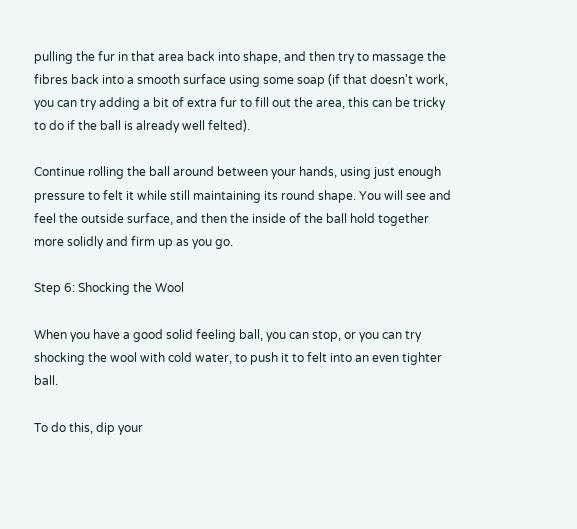pulling the fur in that area back into shape, and then try to massage the fibres back into a smooth surface using some soap (if that doesn't work, you can try adding a bit of extra fur to fill out the area, this can be tricky to do if the ball is already well felted).

Continue rolling the ball around between your hands, using just enough pressure to felt it while still maintaining its round shape. You will see and feel the outside surface, and then the inside of the ball hold together more solidly and firm up as you go.

Step 6: Shocking the Wool

When you have a good solid feeling ball, you can stop, or you can try shocking the wool with cold water, to push it to felt into an even tighter ball.

To do this, dip your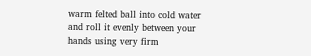warm felted ball into cold water and roll it evenly between your hands using very firm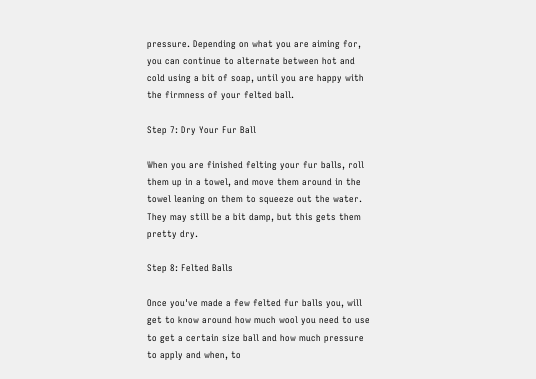pressure. Depending on what you are aiming for, you can continue to alternate between hot and cold using a bit of soap, until you are happy with the firmness of your felted ball.

Step 7: Dry Your Fur Ball

When you are finished felting your fur balls, roll them up in a towel, and move them around in the towel leaning on them to squeeze out the water. They may still be a bit damp, but this gets them pretty dry.

Step 8: Felted Balls

Once you've made a few felted fur balls you, will get to know around how much wool you need to use to get a certain size ball and how much pressure to apply and when, to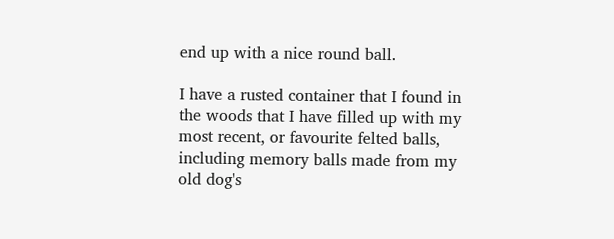end up with a nice round ball.

I have a rusted container that I found in the woods that I have filled up with my most recent, or favourite felted balls, including memory balls made from my old dog's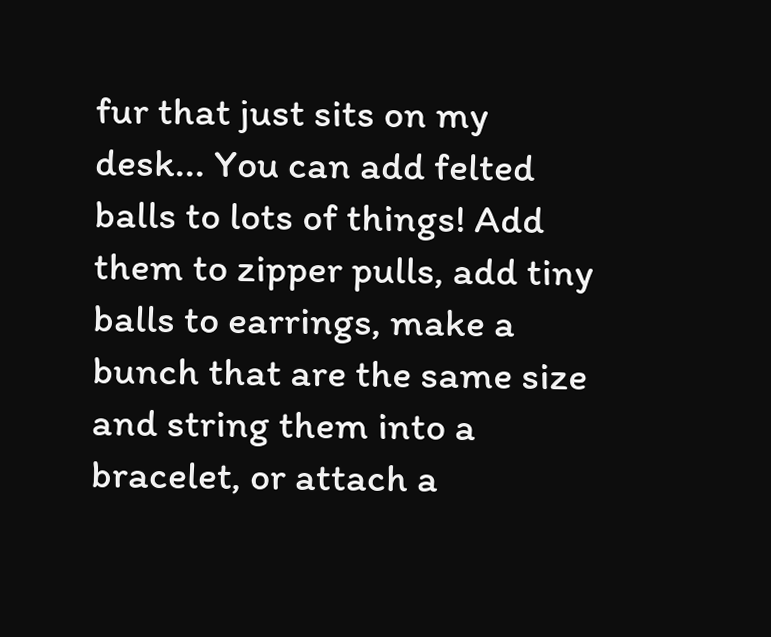fur that just sits on my desk... You can add felted balls to lots of things! Add them to zipper pulls, add tiny balls to earrings, make a bunch that are the same size and string them into a bracelet, or attach a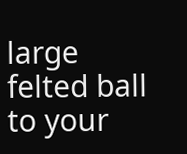large felted ball to your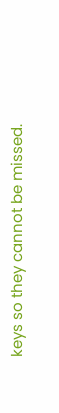keys so they cannot be missed.